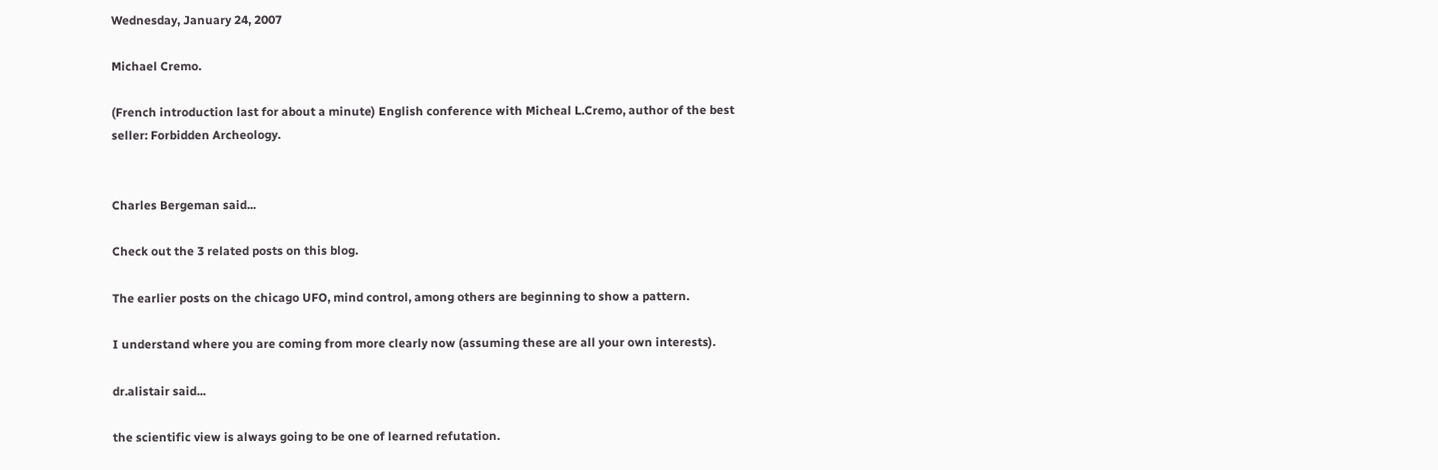Wednesday, January 24, 2007

Michael Cremo.

(French introduction last for about a minute) English conference with Micheal L.Cremo, author of the best seller: Forbidden Archeology.


Charles Bergeman said...

Check out the 3 related posts on this blog.

The earlier posts on the chicago UFO, mind control, among others are beginning to show a pattern.

I understand where you are coming from more clearly now (assuming these are all your own interests).

dr.alistair said...

the scientific view is always going to be one of learned refutation.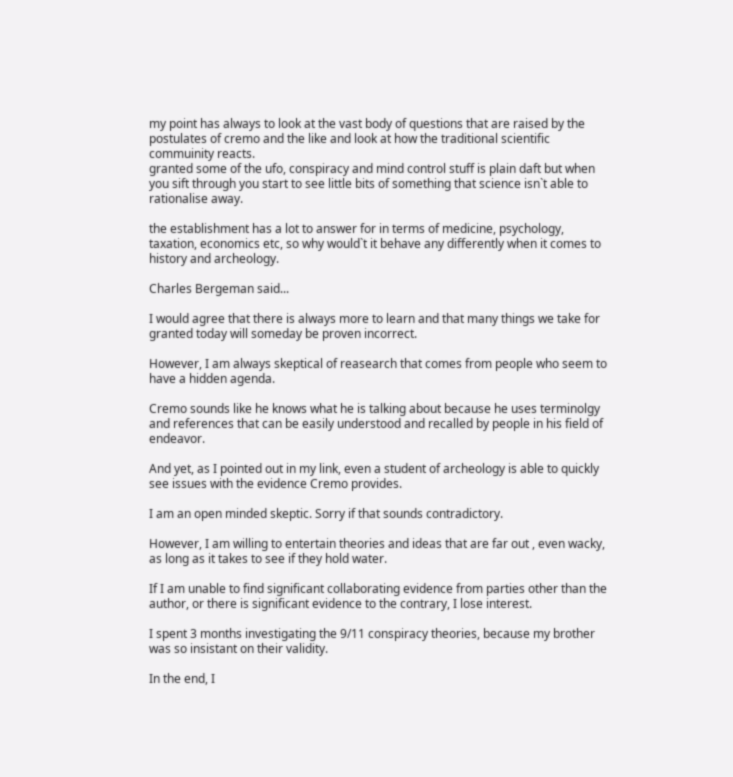my point has always to look at the vast body of questions that are raised by the postulates of cremo and the like and look at how the traditional scientific commuinity reacts.
granted some of the ufo, conspiracy and mind control stuff is plain daft but when you sift through you start to see little bits of something that science isn`t able to rationalise away.

the establishment has a lot to answer for in terms of medicine, psychology, taxation, economics etc, so why would`t it behave any differently when it comes to history and archeology.

Charles Bergeman said...

I would agree that there is always more to learn and that many things we take for granted today will someday be proven incorrect.

However, I am always skeptical of reasearch that comes from people who seem to have a hidden agenda.

Cremo sounds like he knows what he is talking about because he uses terminolgy and references that can be easily understood and recalled by people in his field of endeavor.

And yet, as I pointed out in my link, even a student of archeology is able to quickly see issues with the evidence Cremo provides.

I am an open minded skeptic. Sorry if that sounds contradictory.

However, I am willing to entertain theories and ideas that are far out , even wacky, as long as it takes to see if they hold water.

If I am unable to find significant collaborating evidence from parties other than the author, or there is significant evidence to the contrary, I lose interest.

I spent 3 months investigating the 9/11 conspiracy theories, because my brother was so insistant on their validity.

In the end, I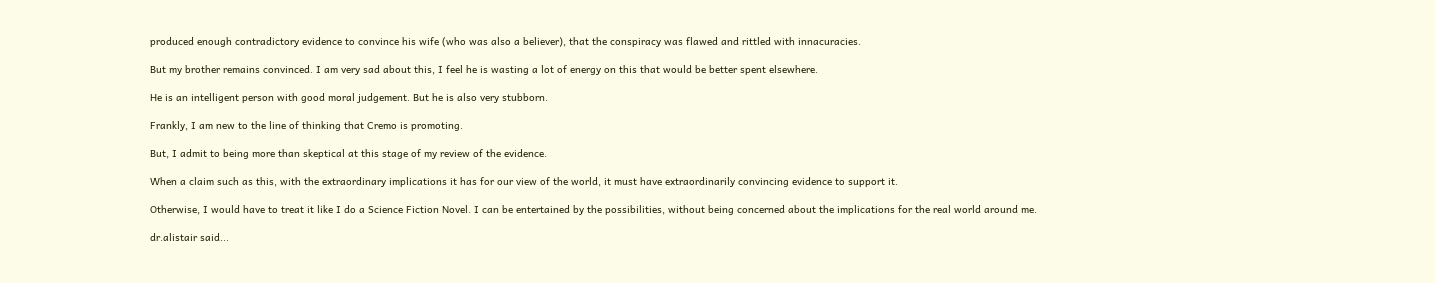produced enough contradictory evidence to convince his wife (who was also a believer), that the conspiracy was flawed and rittled with innacuracies.

But my brother remains convinced. I am very sad about this, I feel he is wasting a lot of energy on this that would be better spent elsewhere.

He is an intelligent person with good moral judgement. But he is also very stubborn.

Frankly, I am new to the line of thinking that Cremo is promoting.

But, I admit to being more than skeptical at this stage of my review of the evidence.

When a claim such as this, with the extraordinary implications it has for our view of the world, it must have extraordinarily convincing evidence to support it.

Otherwise, I would have to treat it like I do a Science Fiction Novel. I can be entertained by the possibilities, without being concerned about the implications for the real world around me.

dr.alistair said...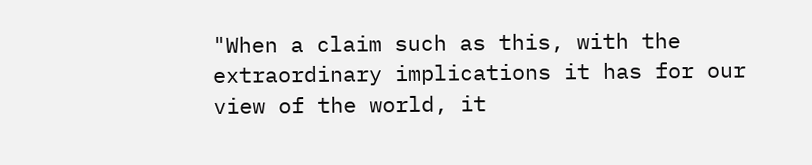"When a claim such as this, with the extraordinary implications it has for our view of the world, it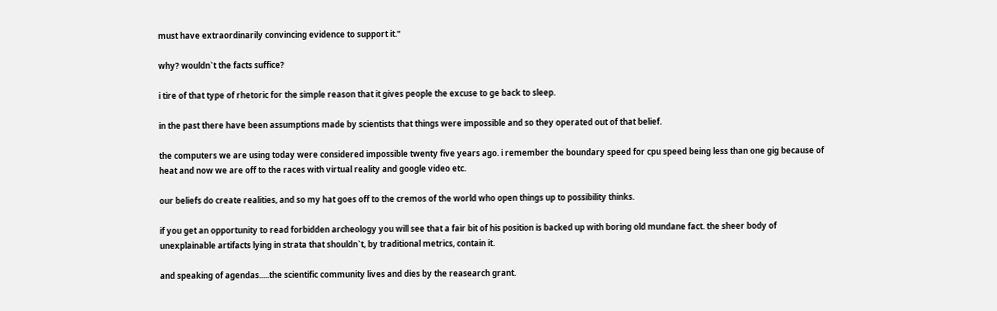must have extraordinarily convincing evidence to support it."

why? wouldn`t the facts suffice?

i tire of that type of rhetoric for the simple reason that it gives people the excuse to ge back to sleep.

in the past there have been assumptions made by scientists that things were impossible and so they operated out of that belief.

the computers we are using today were considered impossible twenty five years ago. i remember the boundary speed for cpu speed being less than one gig because of heat and now we are off to the races with virtual reality and google video etc.

our beliefs do create realities, and so my hat goes off to the cremos of the world who open things up to possibility thinks.

if you get an opportunity to read forbidden archeology you will see that a fair bit of his position is backed up with boring old mundane fact. the sheer body of unexplainable artifacts lying in strata that shouldn`t, by traditional metrics, contain it.

and speaking of agendas.....the scientific community lives and dies by the reasearch grant.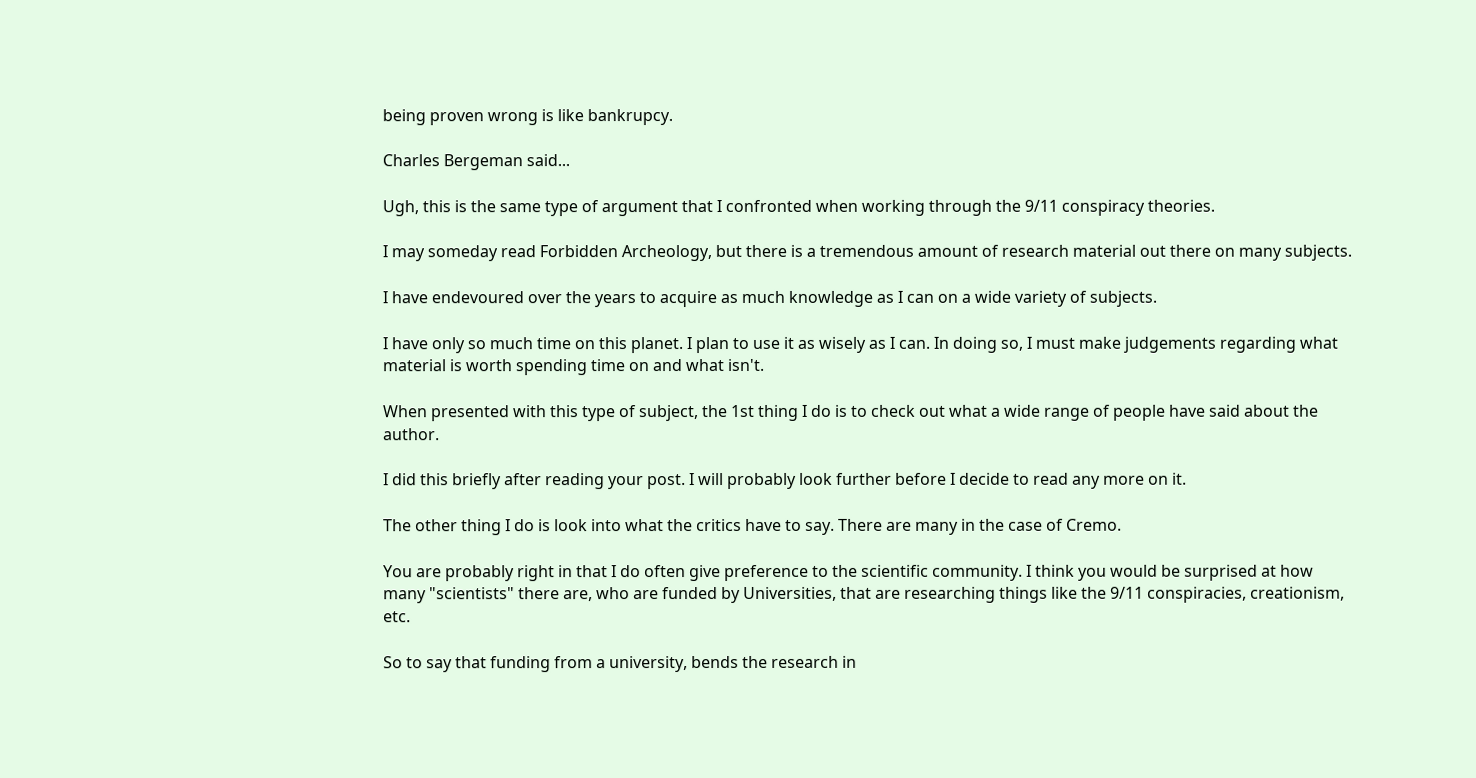being proven wrong is like bankrupcy.

Charles Bergeman said...

Ugh, this is the same type of argument that I confronted when working through the 9/11 conspiracy theories.

I may someday read Forbidden Archeology, but there is a tremendous amount of research material out there on many subjects.

I have endevoured over the years to acquire as much knowledge as I can on a wide variety of subjects.

I have only so much time on this planet. I plan to use it as wisely as I can. In doing so, I must make judgements regarding what material is worth spending time on and what isn't.

When presented with this type of subject, the 1st thing I do is to check out what a wide range of people have said about the author.

I did this briefly after reading your post. I will probably look further before I decide to read any more on it.

The other thing I do is look into what the critics have to say. There are many in the case of Cremo.

You are probably right in that I do often give preference to the scientific community. I think you would be surprised at how many "scientists" there are, who are funded by Universities, that are researching things like the 9/11 conspiracies, creationism, etc.

So to say that funding from a university, bends the research in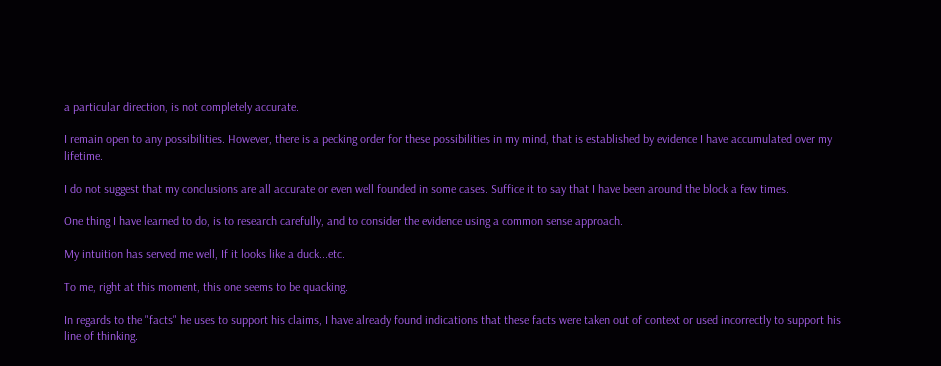a particular direction, is not completely accurate.

I remain open to any possibilities. However, there is a pecking order for these possibilities in my mind, that is established by evidence I have accumulated over my lifetime.

I do not suggest that my conclusions are all accurate or even well founded in some cases. Suffice it to say that I have been around the block a few times.

One thing I have learned to do, is to research carefully, and to consider the evidence using a common sense approach.

My intuition has served me well, If it looks like a duck...etc.

To me, right at this moment, this one seems to be quacking.

In regards to the "facts" he uses to support his claims, I have already found indications that these facts were taken out of context or used incorrectly to support his line of thinking.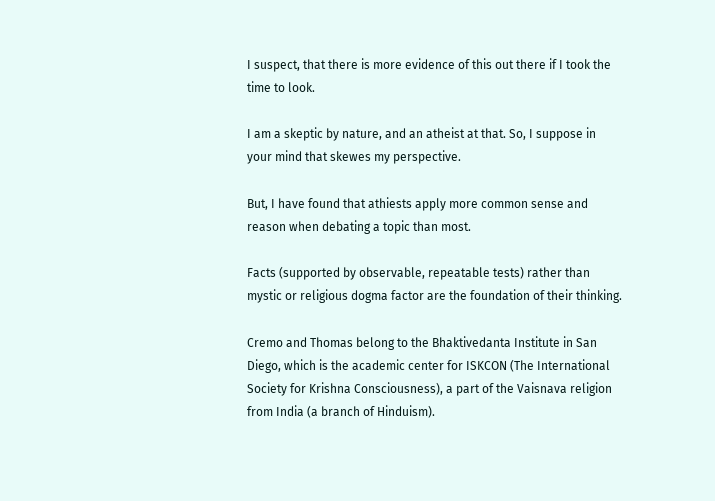I suspect, that there is more evidence of this out there if I took the time to look.

I am a skeptic by nature, and an atheist at that. So, I suppose in your mind that skewes my perspective.

But, I have found that athiests apply more common sense and reason when debating a topic than most.

Facts (supported by observable, repeatable tests) rather than mystic or religious dogma factor are the foundation of their thinking.

Cremo and Thomas belong to the Bhaktivedanta Institute in San Diego, which is the academic center for ISKCON (The International Society for Krishna Consciousness), a part of the Vaisnava religion from India (a branch of Hinduism).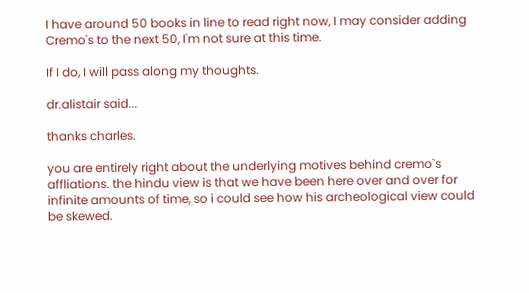I have around 50 books in line to read right now, I may consider adding Cremo's to the next 50, I'm not sure at this time.

If I do, I will pass along my thoughts.

dr.alistair said...

thanks charles.

you are entirely right about the underlying motives behind cremo`s affliations. the hindu view is that we have been here over and over for infinite amounts of time, so i could see how his archeological view could be skewed.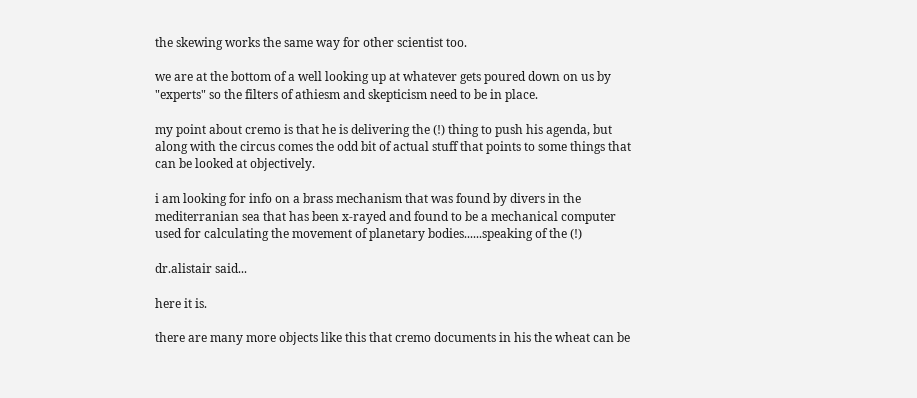the skewing works the same way for other scientist too.

we are at the bottom of a well looking up at whatever gets poured down on us by "experts" so the filters of athiesm and skepticism need to be in place.

my point about cremo is that he is delivering the (!) thing to push his agenda, but along with the circus comes the odd bit of actual stuff that points to some things that can be looked at objectively.

i am looking for info on a brass mechanism that was found by divers in the mediterranian sea that has been x-rayed and found to be a mechanical computer used for calculating the movement of planetary bodies......speaking of the (!)

dr.alistair said...

here it is.

there are many more objects like this that cremo documents in his the wheat can be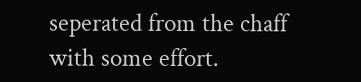seperated from the chaff with some effort.